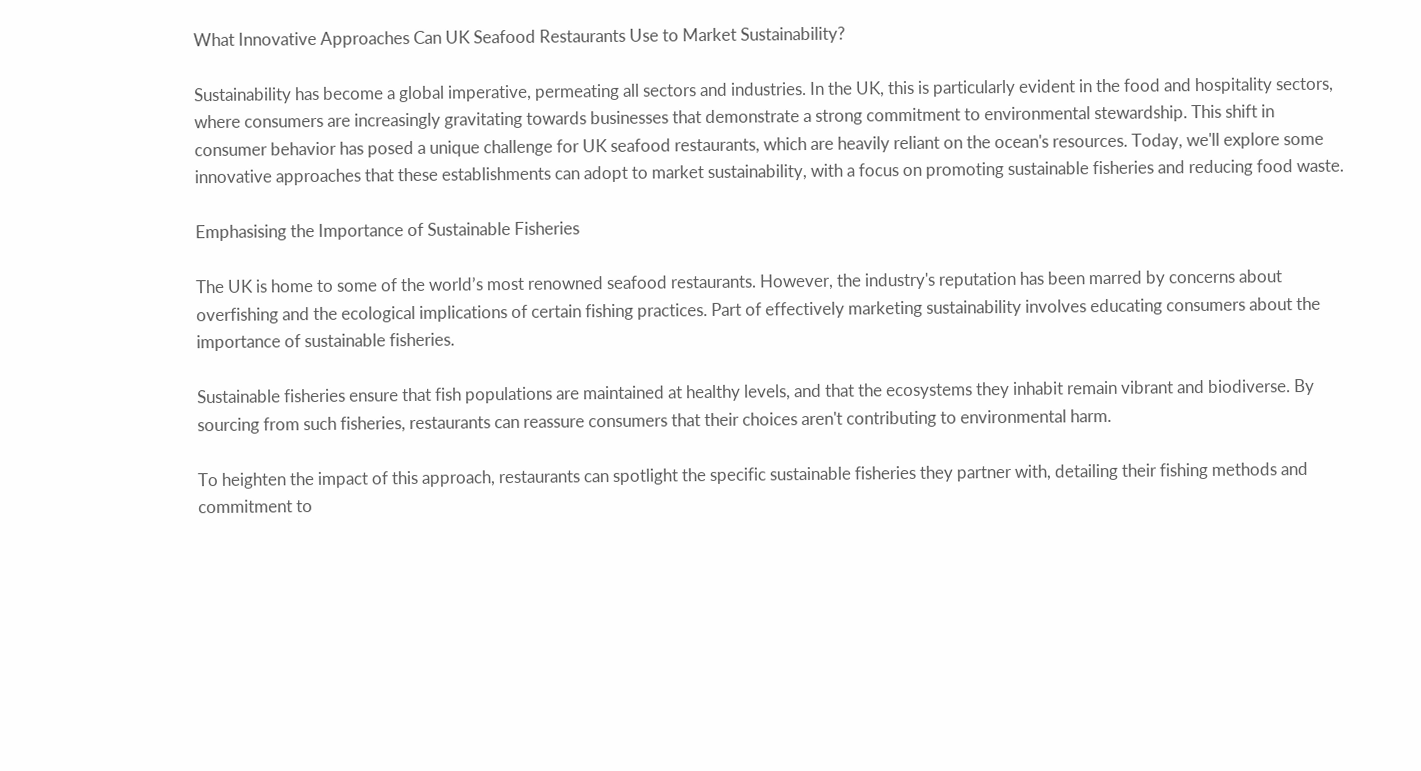What Innovative Approaches Can UK Seafood Restaurants Use to Market Sustainability?

Sustainability has become a global imperative, permeating all sectors and industries. In the UK, this is particularly evident in the food and hospitality sectors, where consumers are increasingly gravitating towards businesses that demonstrate a strong commitment to environmental stewardship. This shift in consumer behavior has posed a unique challenge for UK seafood restaurants, which are heavily reliant on the ocean's resources. Today, we'll explore some innovative approaches that these establishments can adopt to market sustainability, with a focus on promoting sustainable fisheries and reducing food waste.

Emphasising the Importance of Sustainable Fisheries

The UK is home to some of the world’s most renowned seafood restaurants. However, the industry's reputation has been marred by concerns about overfishing and the ecological implications of certain fishing practices. Part of effectively marketing sustainability involves educating consumers about the importance of sustainable fisheries.

Sustainable fisheries ensure that fish populations are maintained at healthy levels, and that the ecosystems they inhabit remain vibrant and biodiverse. By sourcing from such fisheries, restaurants can reassure consumers that their choices aren't contributing to environmental harm.

To heighten the impact of this approach, restaurants can spotlight the specific sustainable fisheries they partner with, detailing their fishing methods and commitment to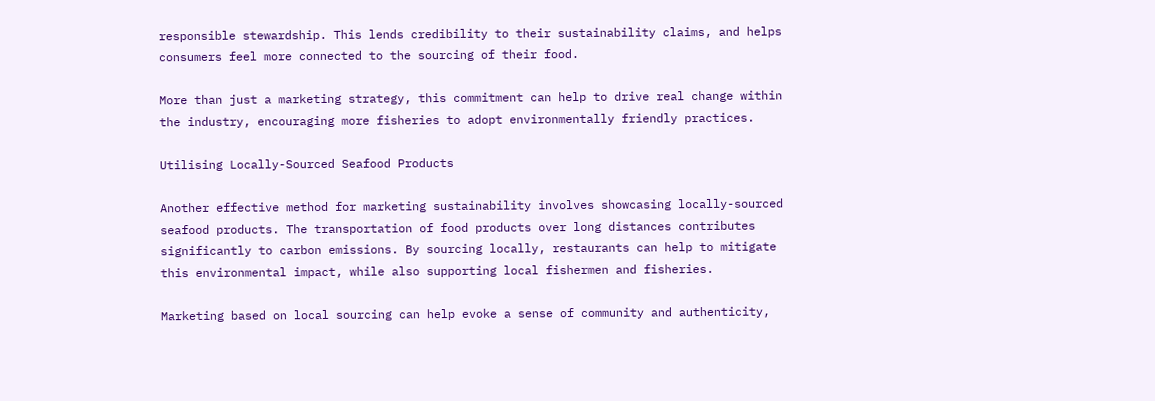responsible stewardship. This lends credibility to their sustainability claims, and helps consumers feel more connected to the sourcing of their food.

More than just a marketing strategy, this commitment can help to drive real change within the industry, encouraging more fisheries to adopt environmentally friendly practices.

Utilising Locally-Sourced Seafood Products

Another effective method for marketing sustainability involves showcasing locally-sourced seafood products. The transportation of food products over long distances contributes significantly to carbon emissions. By sourcing locally, restaurants can help to mitigate this environmental impact, while also supporting local fishermen and fisheries.

Marketing based on local sourcing can help evoke a sense of community and authenticity,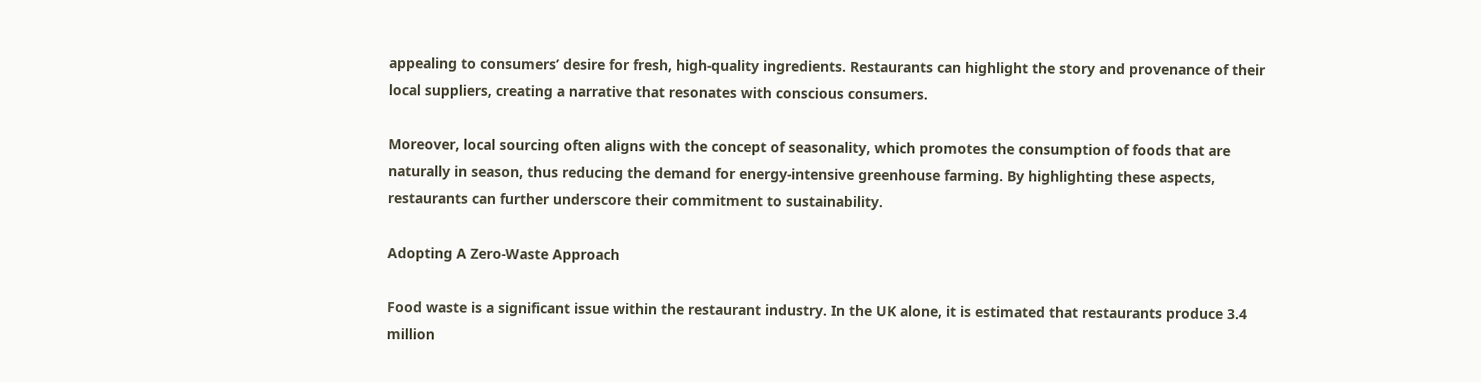appealing to consumers’ desire for fresh, high-quality ingredients. Restaurants can highlight the story and provenance of their local suppliers, creating a narrative that resonates with conscious consumers.

Moreover, local sourcing often aligns with the concept of seasonality, which promotes the consumption of foods that are naturally in season, thus reducing the demand for energy-intensive greenhouse farming. By highlighting these aspects, restaurants can further underscore their commitment to sustainability.

Adopting A Zero-Waste Approach

Food waste is a significant issue within the restaurant industry. In the UK alone, it is estimated that restaurants produce 3.4 million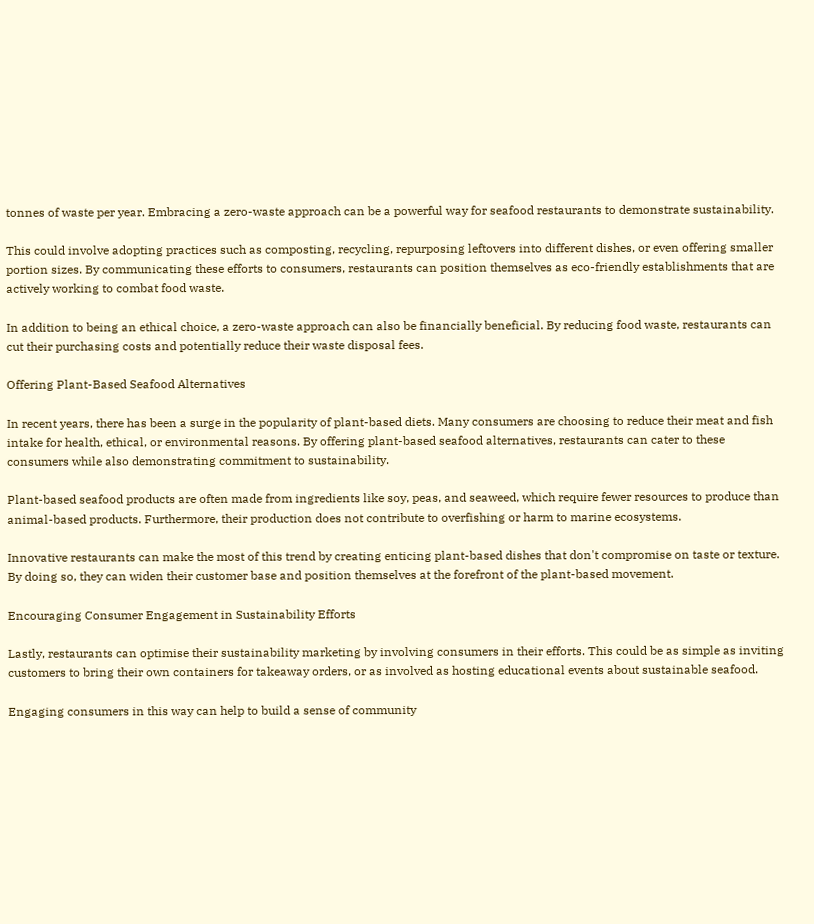tonnes of waste per year. Embracing a zero-waste approach can be a powerful way for seafood restaurants to demonstrate sustainability.

This could involve adopting practices such as composting, recycling, repurposing leftovers into different dishes, or even offering smaller portion sizes. By communicating these efforts to consumers, restaurants can position themselves as eco-friendly establishments that are actively working to combat food waste.

In addition to being an ethical choice, a zero-waste approach can also be financially beneficial. By reducing food waste, restaurants can cut their purchasing costs and potentially reduce their waste disposal fees.

Offering Plant-Based Seafood Alternatives

In recent years, there has been a surge in the popularity of plant-based diets. Many consumers are choosing to reduce their meat and fish intake for health, ethical, or environmental reasons. By offering plant-based seafood alternatives, restaurants can cater to these consumers while also demonstrating commitment to sustainability.

Plant-based seafood products are often made from ingredients like soy, peas, and seaweed, which require fewer resources to produce than animal-based products. Furthermore, their production does not contribute to overfishing or harm to marine ecosystems.

Innovative restaurants can make the most of this trend by creating enticing plant-based dishes that don't compromise on taste or texture. By doing so, they can widen their customer base and position themselves at the forefront of the plant-based movement.

Encouraging Consumer Engagement in Sustainability Efforts

Lastly, restaurants can optimise their sustainability marketing by involving consumers in their efforts. This could be as simple as inviting customers to bring their own containers for takeaway orders, or as involved as hosting educational events about sustainable seafood.

Engaging consumers in this way can help to build a sense of community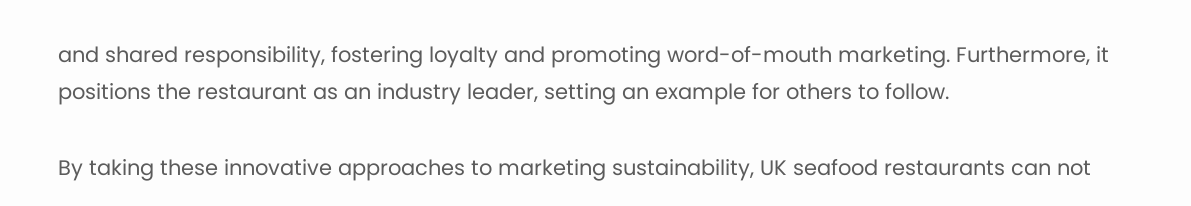and shared responsibility, fostering loyalty and promoting word-of-mouth marketing. Furthermore, it positions the restaurant as an industry leader, setting an example for others to follow.

By taking these innovative approaches to marketing sustainability, UK seafood restaurants can not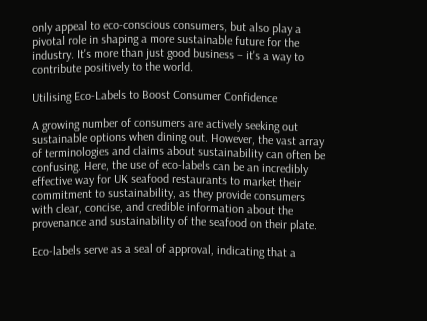only appeal to eco-conscious consumers, but also play a pivotal role in shaping a more sustainable future for the industry. It's more than just good business – it's a way to contribute positively to the world.

Utilising Eco-Labels to Boost Consumer Confidence

A growing number of consumers are actively seeking out sustainable options when dining out. However, the vast array of terminologies and claims about sustainability can often be confusing. Here, the use of eco-labels can be an incredibly effective way for UK seafood restaurants to market their commitment to sustainability, as they provide consumers with clear, concise, and credible information about the provenance and sustainability of the seafood on their plate.

Eco-labels serve as a seal of approval, indicating that a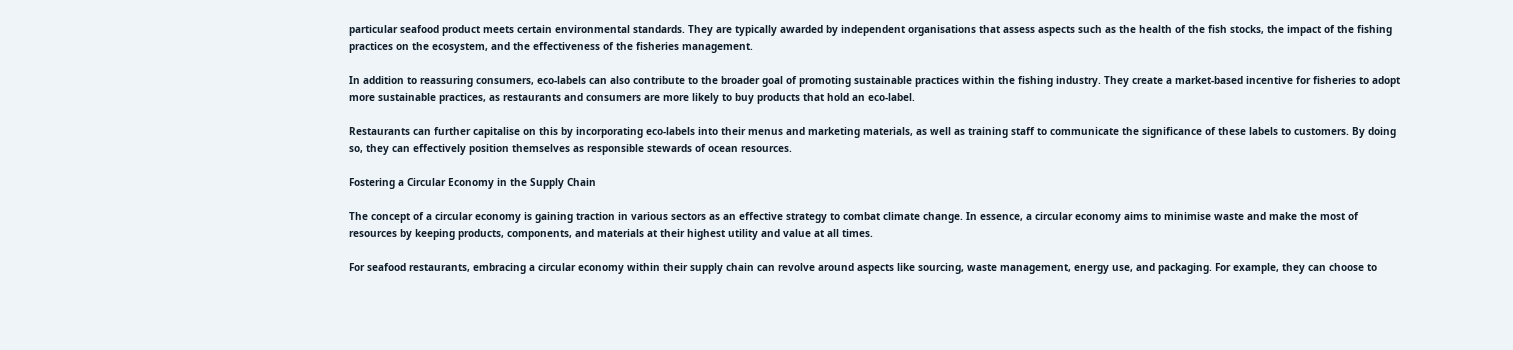particular seafood product meets certain environmental standards. They are typically awarded by independent organisations that assess aspects such as the health of the fish stocks, the impact of the fishing practices on the ecosystem, and the effectiveness of the fisheries management.

In addition to reassuring consumers, eco-labels can also contribute to the broader goal of promoting sustainable practices within the fishing industry. They create a market-based incentive for fisheries to adopt more sustainable practices, as restaurants and consumers are more likely to buy products that hold an eco-label.

Restaurants can further capitalise on this by incorporating eco-labels into their menus and marketing materials, as well as training staff to communicate the significance of these labels to customers. By doing so, they can effectively position themselves as responsible stewards of ocean resources.

Fostering a Circular Economy in the Supply Chain

The concept of a circular economy is gaining traction in various sectors as an effective strategy to combat climate change. In essence, a circular economy aims to minimise waste and make the most of resources by keeping products, components, and materials at their highest utility and value at all times.

For seafood restaurants, embracing a circular economy within their supply chain can revolve around aspects like sourcing, waste management, energy use, and packaging. For example, they can choose to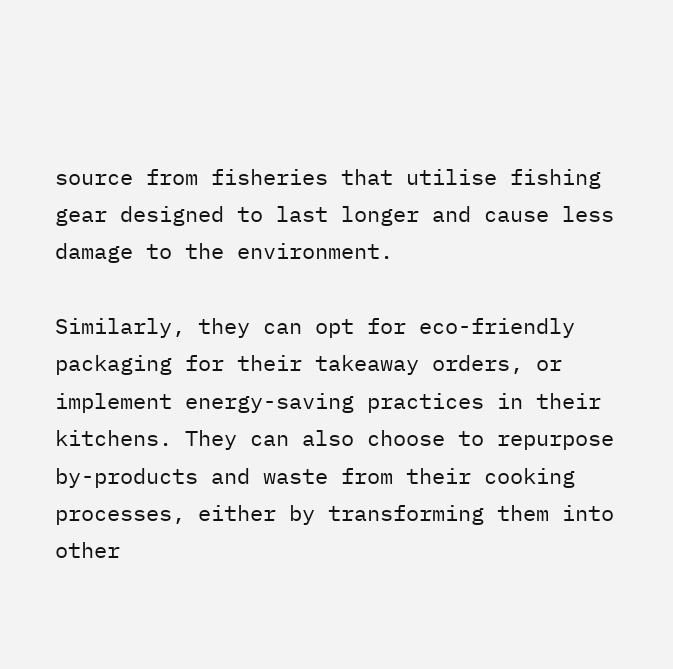source from fisheries that utilise fishing gear designed to last longer and cause less damage to the environment.

Similarly, they can opt for eco-friendly packaging for their takeaway orders, or implement energy-saving practices in their kitchens. They can also choose to repurpose by-products and waste from their cooking processes, either by transforming them into other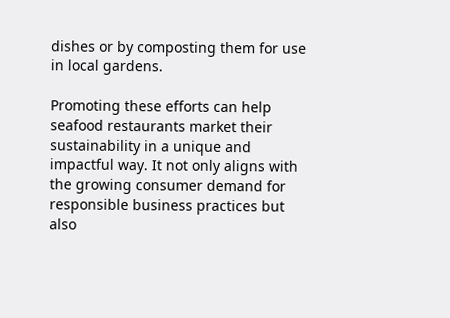dishes or by composting them for use in local gardens.

Promoting these efforts can help seafood restaurants market their sustainability in a unique and impactful way. It not only aligns with the growing consumer demand for responsible business practices but also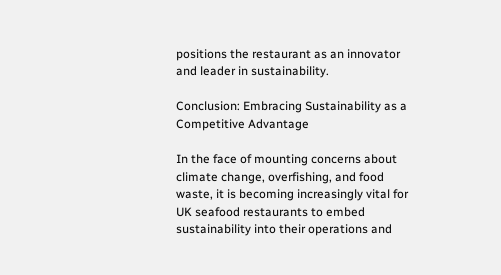positions the restaurant as an innovator and leader in sustainability.

Conclusion: Embracing Sustainability as a Competitive Advantage

In the face of mounting concerns about climate change, overfishing, and food waste, it is becoming increasingly vital for UK seafood restaurants to embed sustainability into their operations and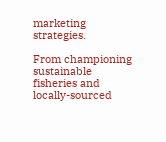marketing strategies.

From championing sustainable fisheries and locally-sourced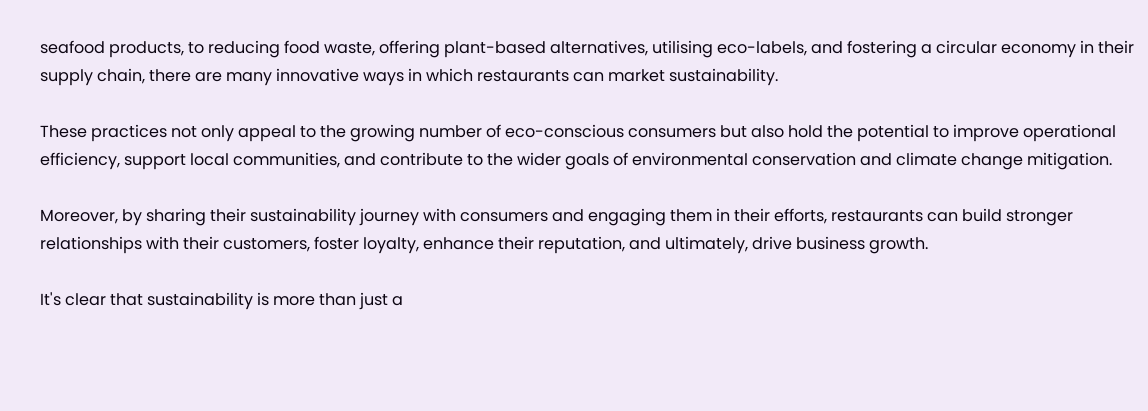seafood products, to reducing food waste, offering plant-based alternatives, utilising eco-labels, and fostering a circular economy in their supply chain, there are many innovative ways in which restaurants can market sustainability.

These practices not only appeal to the growing number of eco-conscious consumers but also hold the potential to improve operational efficiency, support local communities, and contribute to the wider goals of environmental conservation and climate change mitigation.

Moreover, by sharing their sustainability journey with consumers and engaging them in their efforts, restaurants can build stronger relationships with their customers, foster loyalty, enhance their reputation, and ultimately, drive business growth.

It's clear that sustainability is more than just a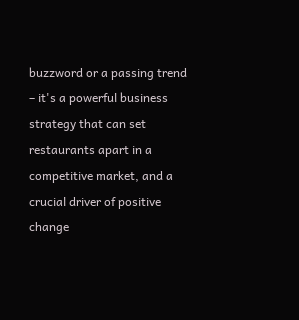buzzword or a passing trend – it's a powerful business strategy that can set restaurants apart in a competitive market, and a crucial driver of positive change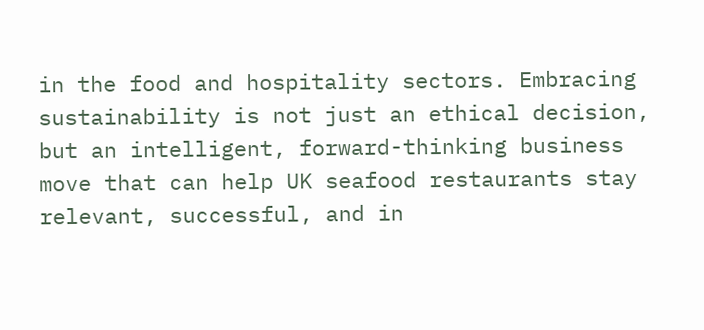in the food and hospitality sectors. Embracing sustainability is not just an ethical decision, but an intelligent, forward-thinking business move that can help UK seafood restaurants stay relevant, successful, and in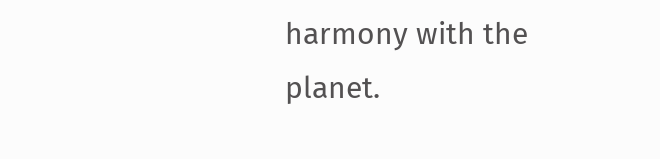harmony with the planet.